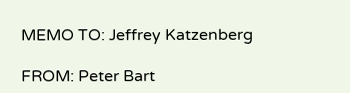MEMO TO: Jeffrey Katzenberg

FROM: Peter Bart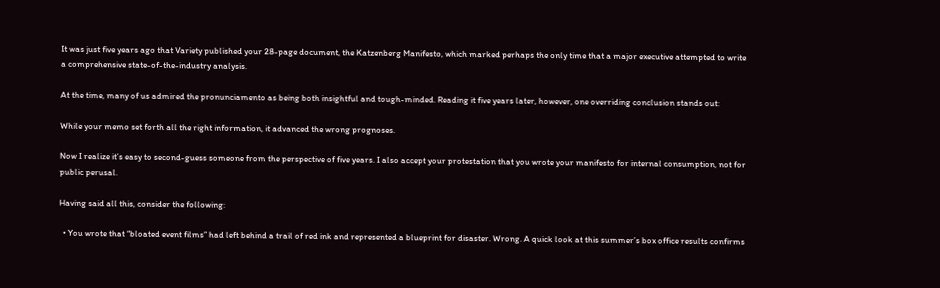It was just five years ago that Variety published your 28-page document, the Katzenberg Manifesto, which marked perhaps the only time that a major executive attempted to write a comprehensive state-of-the-industry analysis.

At the time, many of us admired the pronunciamento as being both insightful and tough-minded. Reading it five years later, however, one overriding conclusion stands out:

While your memo set forth all the right information, it advanced the wrong prognoses.

Now I realize it’s easy to second-guess someone from the perspective of five years. I also accept your protestation that you wrote your manifesto for internal consumption, not for public perusal.

Having said all this, consider the following:

  • You wrote that “bloated event films” had left behind a trail of red ink and represented a blueprint for disaster. Wrong. A quick look at this summer’s box office results confirms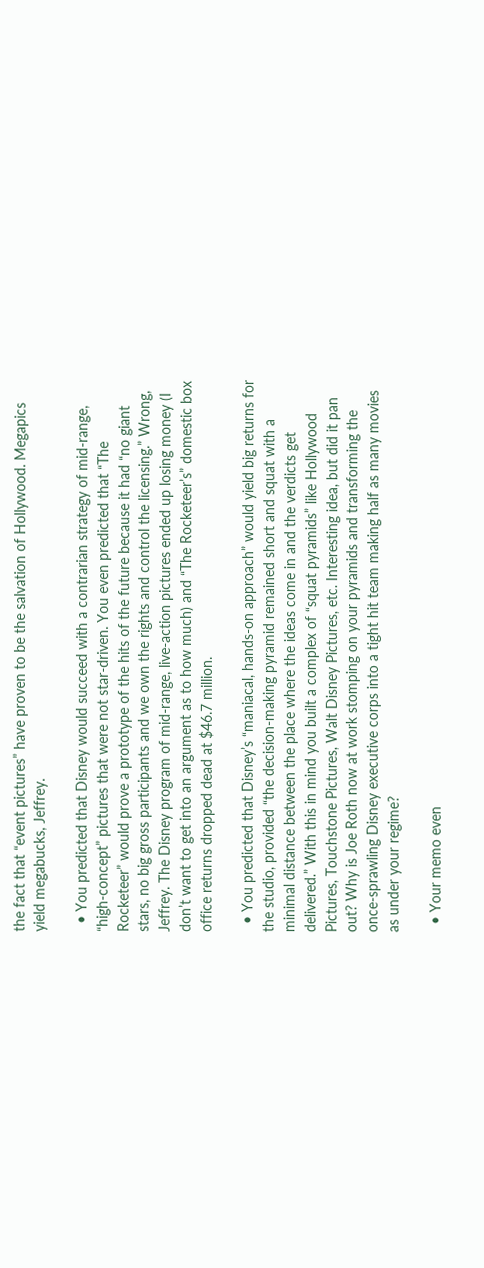the fact that “event pictures” have proven to be the salvation of Hollywood. Megapics yield megabucks, Jeffrey.

  • You predicted that Disney would succeed with a contrarian strategy of mid-range, “high-concept” pictures that were not star-driven. You even predicted that “The Rocketeer” would prove a prototype of the hits of the future because it had “no giant stars, no big gross participants and we own the rights and control the licensing.” Wrong, Jeffrey. The Disney program of mid-range, live-action pictures ended up losing money (I don’t want to get into an argument as to how much) and “The Rocketeer’s” domestic box office returns dropped dead at $46.7 million.

  • You predicted that Disney’s “maniacal, hands-on approach” would yield big returns for the studio, provided “the decision-making pyramid remained short and squat with a minimal distance between the place where the ideas come in and the verdicts get delivered.” With this in mind you built a complex of “squat pyramids” like Hollywood Pictures, Touchstone Pictures, Walt Disney Pictures, etc. Interesting idea, but did it pan out? Why is Joe Roth now at work stomping on your pyramids and transforming the once-sprawling Disney executive corps into a tight hit team making half as many movies as under your regime?

  • Your memo even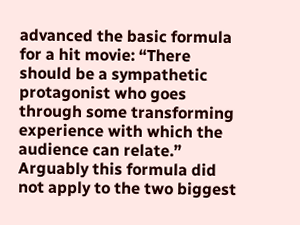advanced the basic formula for a hit movie: “There should be a sympathetic protagonist who goes through some transforming experience with which the audience can relate.” Arguably this formula did not apply to the two biggest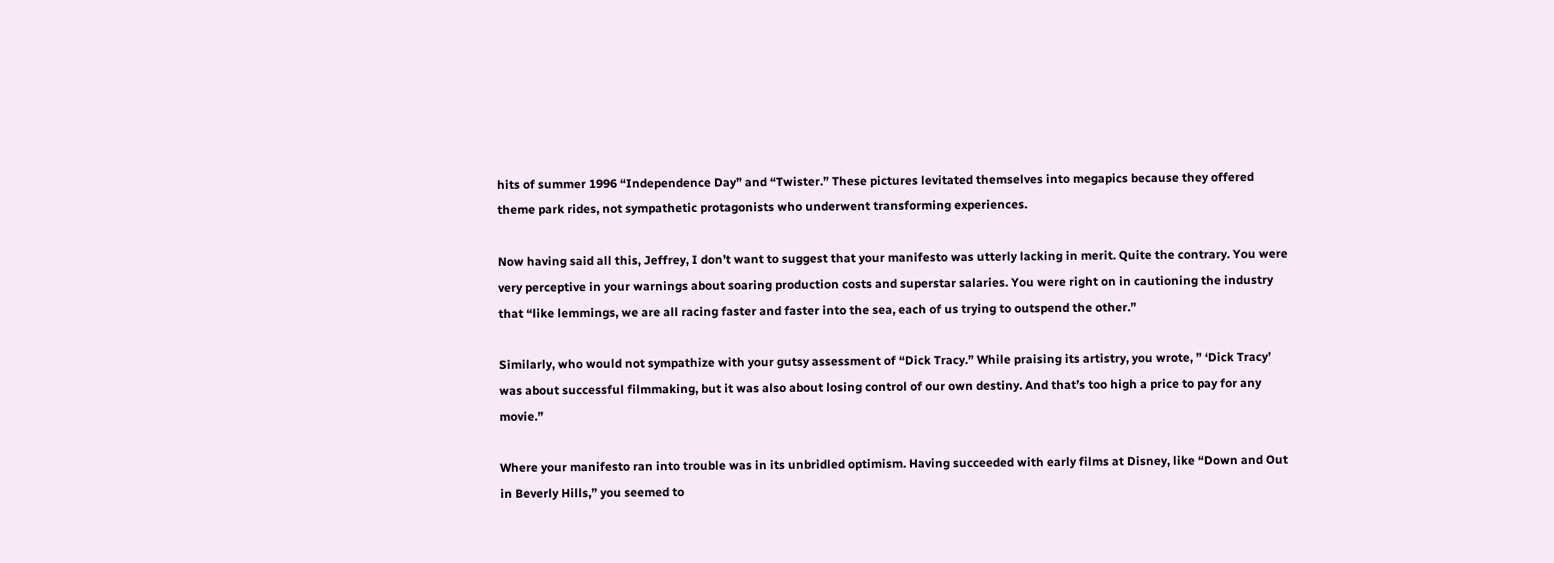hits of summer 1996 “Independence Day” and “Twister.” These pictures levitated themselves into megapics because they offered theme park rides, not sympathetic protagonists who underwent transforming experiences.

Now having said all this, Jeffrey, I don’t want to suggest that your manifesto was utterly lacking in merit. Quite the contrary. You were very perceptive in your warnings about soaring production costs and superstar salaries. You were right on in cautioning the industry that “like lemmings, we are all racing faster and faster into the sea, each of us trying to outspend the other.”

Similarly, who would not sympathize with your gutsy assessment of “Dick Tracy.” While praising its artistry, you wrote, ” ‘Dick Tracy’ was about successful filmmaking, but it was also about losing control of our own destiny. And that’s too high a price to pay for any movie.”

Where your manifesto ran into trouble was in its unbridled optimism. Having succeeded with early films at Disney, like “Down and Out in Beverly Hills,” you seemed to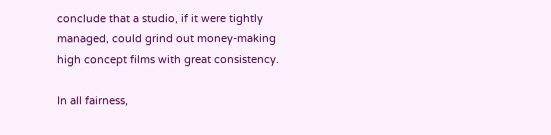conclude that a studio, if it were tightly managed, could grind out money-making high concept films with great consistency.

In all fairness,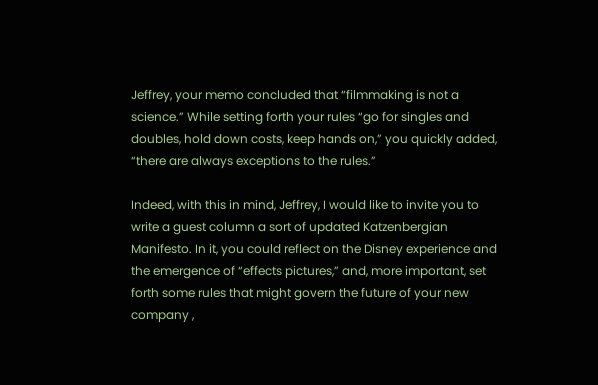Jeffrey, your memo concluded that “filmmaking is not a science.” While setting forth your rules “go for singles and doubles, hold down costs, keep hands on,” you quickly added, “there are always exceptions to the rules.”

Indeed, with this in mind, Jeffrey, I would like to invite you to write a guest column a sort of updated Katzenbergian Manifesto. In it, you could reflect on the Disney experience and the emergence of “effects pictures,” and, more important, set forth some rules that might govern the future of your new company ,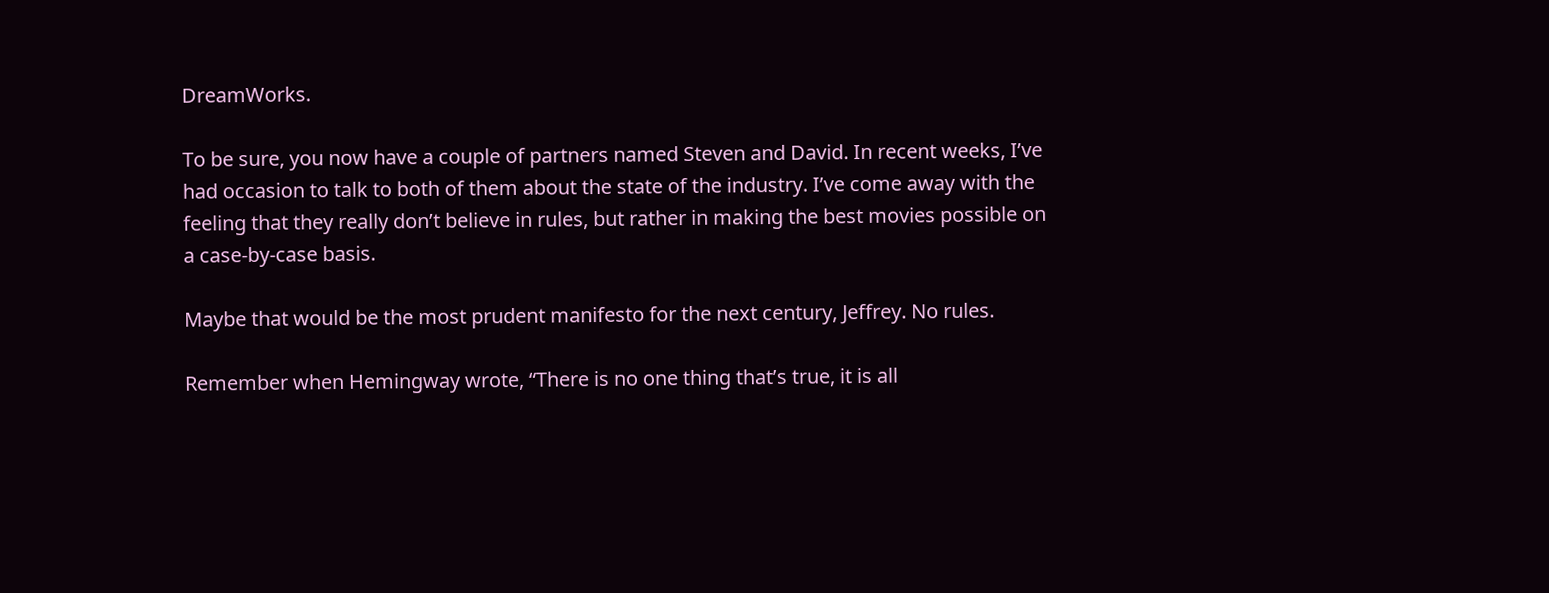DreamWorks.

To be sure, you now have a couple of partners named Steven and David. In recent weeks, I’ve had occasion to talk to both of them about the state of the industry. I’ve come away with the feeling that they really don’t believe in rules, but rather in making the best movies possible on a case-by-case basis.

Maybe that would be the most prudent manifesto for the next century, Jeffrey. No rules.

Remember when Hemingway wrote, “There is no one thing that’s true, it is all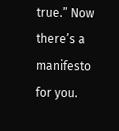true.” Now there’s a manifesto for you.